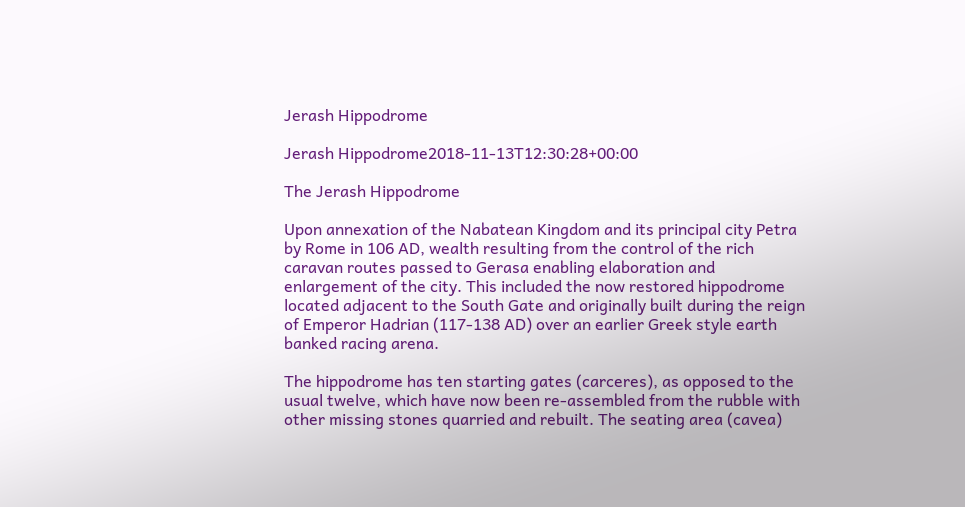Jerash Hippodrome

Jerash Hippodrome2018-11-13T12:30:28+00:00

The Jerash Hippodrome

Upon annexation of the Nabatean Kingdom and its principal city Petra by Rome in 106 AD, wealth resulting from the control of the rich caravan routes passed to Gerasa enabling elaboration and enlargement of the city. This included the now restored hippodrome located adjacent to the South Gate and originally built during the reign of Emperor Hadrian (117-138 AD) over an earlier Greek style earth banked racing arena.

The hippodrome has ten starting gates (carceres), as opposed to the usual twelve, which have now been re-assembled from the rubble with other missing stones quarried and rebuilt. The seating area (cavea)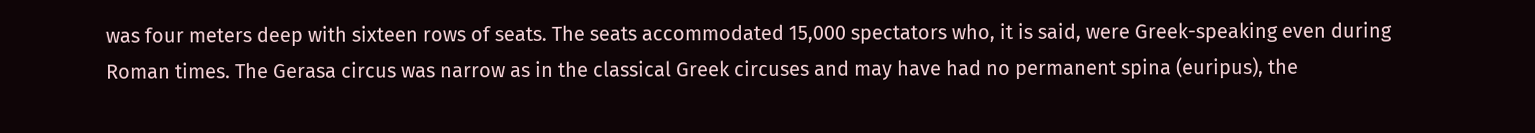was four meters deep with sixteen rows of seats. The seats accommodated 15,000 spectators who, it is said, were Greek-speaking even during Roman times. The Gerasa circus was narrow as in the classical Greek circuses and may have had no permanent spina (euripus), the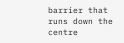barrier that runs down the centre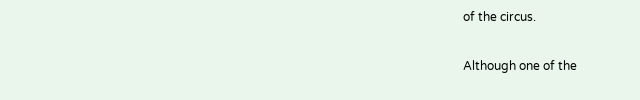of the circus.

Although one of the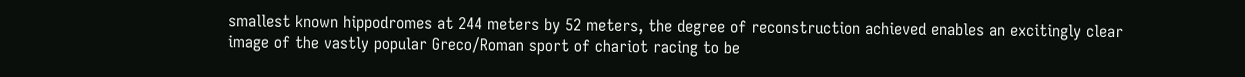smallest known hippodromes at 244 meters by 52 meters, the degree of reconstruction achieved enables an excitingly clear image of the vastly popular Greco/Roman sport of chariot racing to be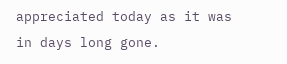appreciated today as it was in days long gone.